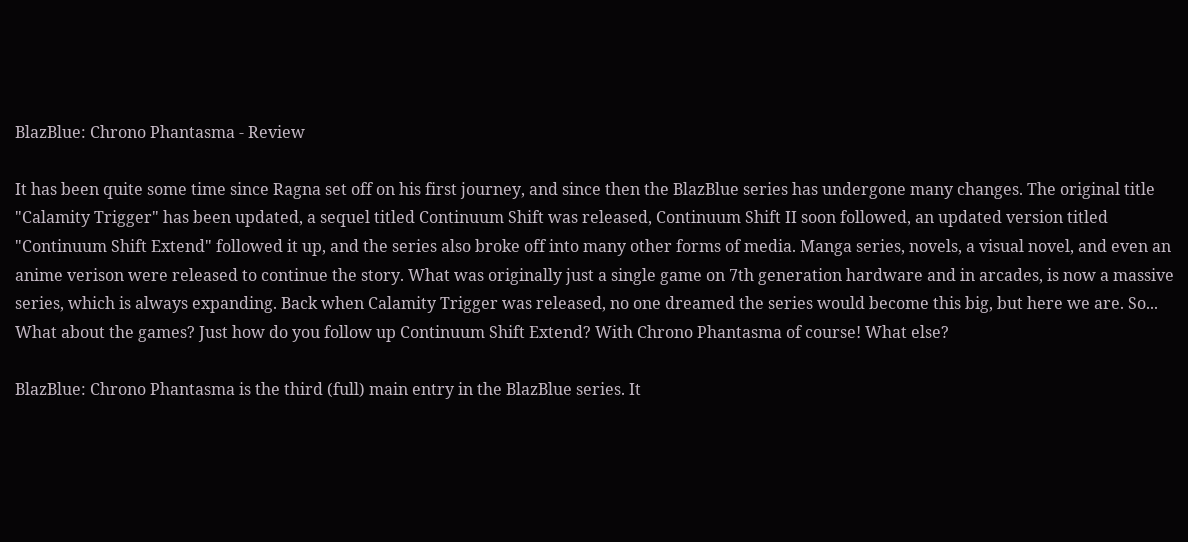BlazBlue: Chrono Phantasma - Review

It has been quite some time since Ragna set off on his first journey, and since then the BlazBlue series has undergone many changes. The original title "Calamity Trigger" has been updated, a sequel titled Continuum Shift was released, Continuum Shift II soon followed, an updated version titled "Continuum Shift Extend" followed it up, and the series also broke off into many other forms of media. Manga series, novels, a visual novel, and even an anime verison were released to continue the story. What was originally just a single game on 7th generation hardware and in arcades, is now a massive series, which is always expanding. Back when Calamity Trigger was released, no one dreamed the series would become this big, but here we are. So... What about the games? Just how do you follow up Continuum Shift Extend? With Chrono Phantasma of course! What else?

BlazBlue: Chrono Phantasma is the third (full) main entry in the BlazBlue series. It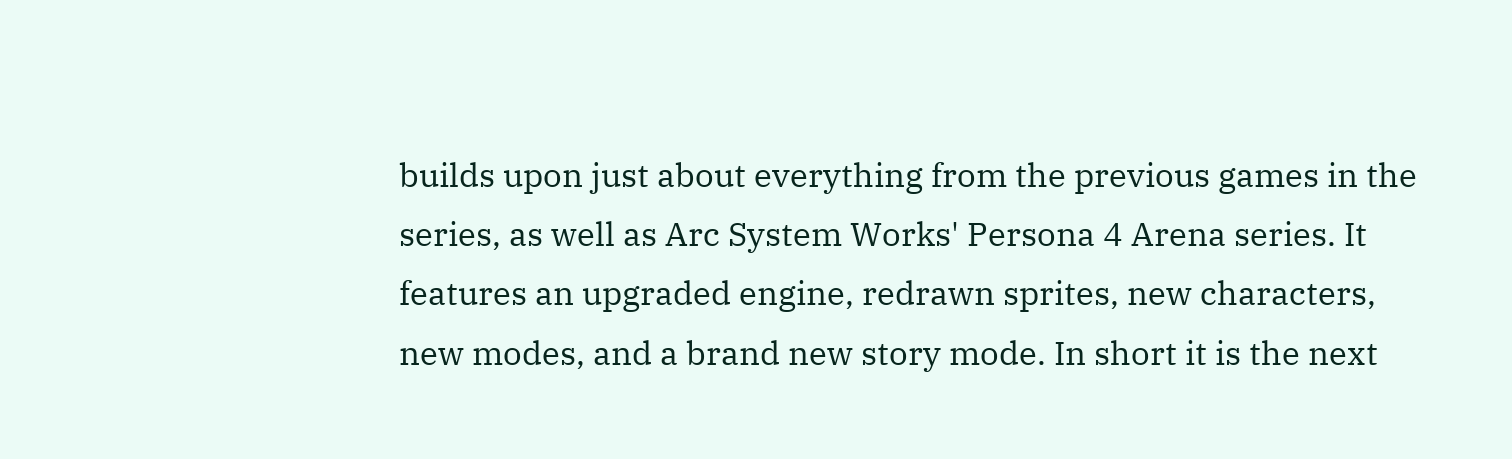builds upon just about everything from the previous games in the series, as well as Arc System Works' Persona 4 Arena series. It features an upgraded engine, redrawn sprites, new characters, new modes, and a brand new story mode. In short it is the next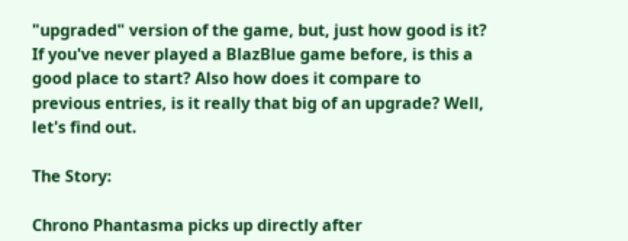"upgraded" version of the game, but, just how good is it? If you've never played a BlazBlue game before, is this a good place to start? Also how does it compare to previous entries, is it really that big of an upgrade? Well, let's find out.

The Story:

Chrono Phantasma picks up directly after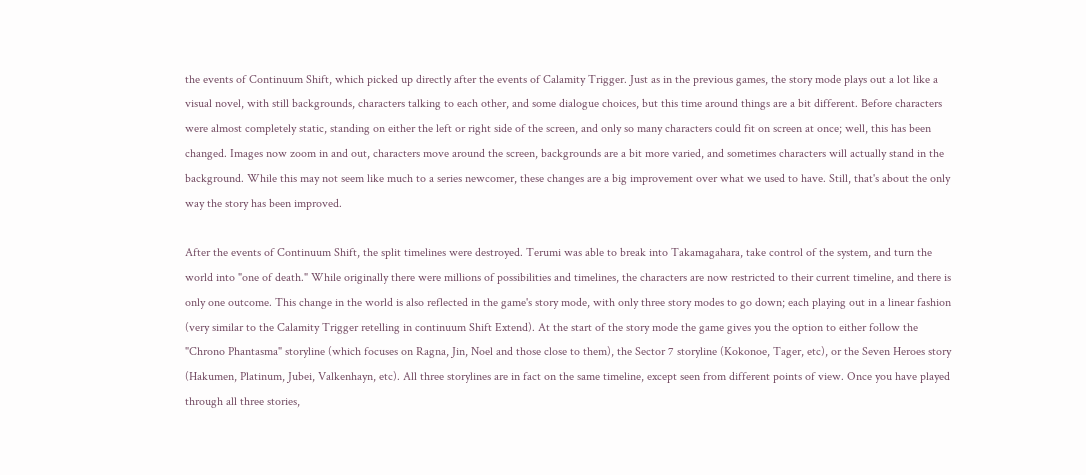the events of Continuum Shift, which picked up directly after the events of Calamity Trigger. Just as in the previous games, the story mode plays out a lot like a visual novel, with still backgrounds, characters talking to each other, and some dialogue choices, but this time around things are a bit different. Before characters were almost completely static, standing on either the left or right side of the screen, and only so many characters could fit on screen at once; well, this has been changed. Images now zoom in and out, characters move around the screen, backgrounds are a bit more varied, and sometimes characters will actually stand in the background. While this may not seem like much to a series newcomer, these changes are a big improvement over what we used to have. Still, that's about the only way the story has been improved.

After the events of Continuum Shift, the split timelines were destroyed. Terumi was able to break into Takamagahara, take control of the system, and turn the world into "one of death." While originally there were millions of possibilities and timelines, the characters are now restricted to their current timeline, and there is only one outcome. This change in the world is also reflected in the game's story mode, with only three story modes to go down; each playing out in a linear fashion (very similar to the Calamity Trigger retelling in continuum Shift Extend). At the start of the story mode the game gives you the option to either follow the "Chrono Phantasma" storyline (which focuses on Ragna, Jin, Noel and those close to them), the Sector 7 storyline (Kokonoe, Tager, etc), or the Seven Heroes story (Hakumen, Platinum, Jubei, Valkenhayn, etc). All three storylines are in fact on the same timeline, except seen from different points of view. Once you have played through all three stories,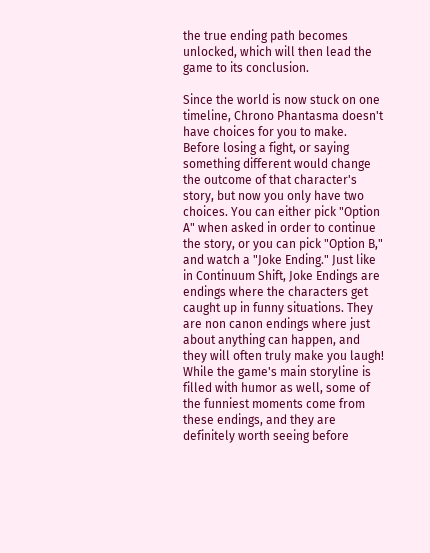the true ending path becomes unlocked, which will then lead the game to its conclusion.

Since the world is now stuck on one timeline, Chrono Phantasma doesn't have choices for you to make. Before losing a fight, or saying something different would change the outcome of that character's story, but now you only have two choices. You can either pick "Option A" when asked in order to continue the story, or you can pick "Option B," and watch a "Joke Ending." Just like in Continuum Shift, Joke Endings are endings where the characters get caught up in funny situations. They are non canon endings where just about anything can happen, and they will often truly make you laugh! While the game's main storyline is filled with humor as well, some of the funniest moments come from these endings, and they are definitely worth seeing before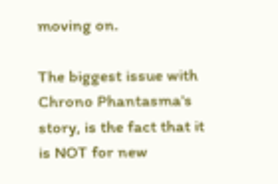moving on.

The biggest issue with Chrono Phantasma's story, is the fact that it is NOT for new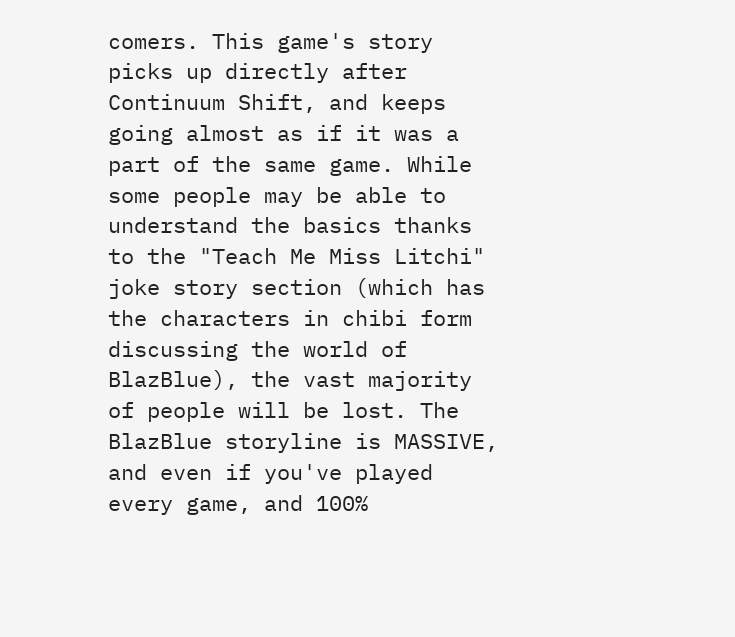comers. This game's story picks up directly after Continuum Shift, and keeps going almost as if it was a part of the same game. While some people may be able to understand the basics thanks to the "Teach Me Miss Litchi" joke story section (which has the characters in chibi form discussing the world of BlazBlue), the vast majority of people will be lost. The BlazBlue storyline is MASSIVE, and even if you've played every game, and 100%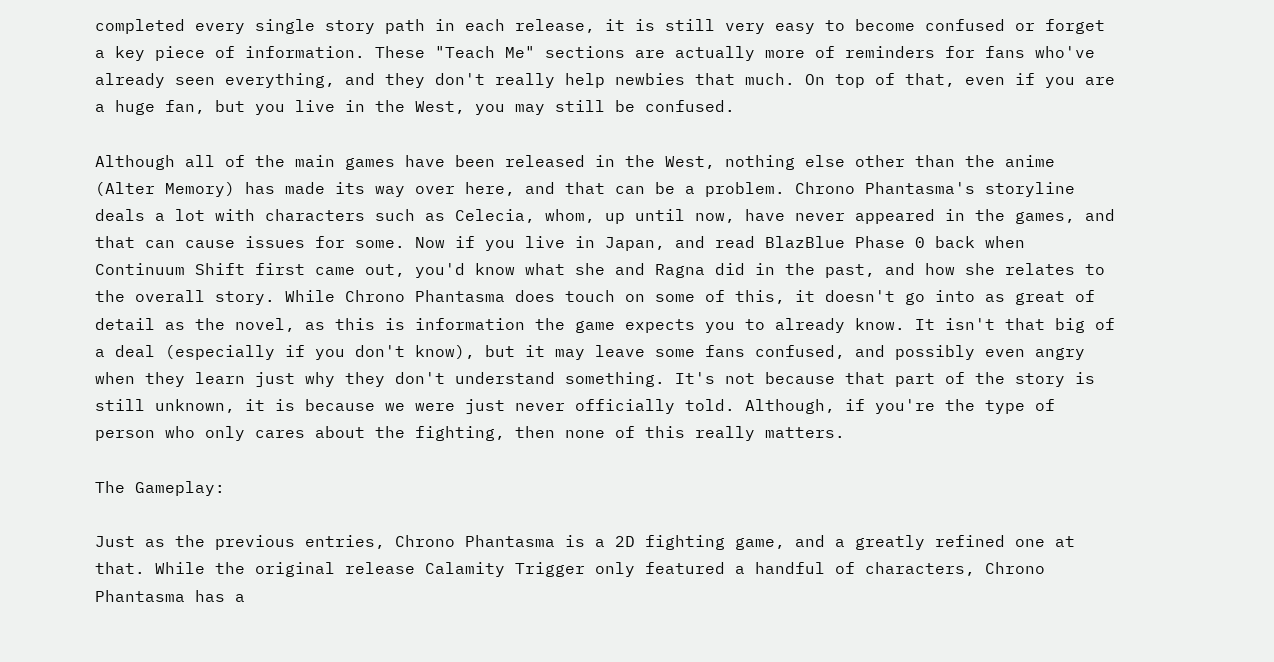completed every single story path in each release, it is still very easy to become confused or forget a key piece of information. These "Teach Me" sections are actually more of reminders for fans who've already seen everything, and they don't really help newbies that much. On top of that, even if you are a huge fan, but you live in the West, you may still be confused.

Although all of the main games have been released in the West, nothing else other than the anime (Alter Memory) has made its way over here, and that can be a problem. Chrono Phantasma's storyline deals a lot with characters such as Celecia, whom, up until now, have never appeared in the games, and that can cause issues for some. Now if you live in Japan, and read BlazBlue Phase 0 back when Continuum Shift first came out, you'd know what she and Ragna did in the past, and how she relates to the overall story. While Chrono Phantasma does touch on some of this, it doesn't go into as great of detail as the novel, as this is information the game expects you to already know. It isn't that big of a deal (especially if you don't know), but it may leave some fans confused, and possibly even angry when they learn just why they don't understand something. It's not because that part of the story is still unknown, it is because we were just never officially told. Although, if you're the type of person who only cares about the fighting, then none of this really matters.

The Gameplay:

Just as the previous entries, Chrono Phantasma is a 2D fighting game, and a greatly refined one at that. While the original release Calamity Trigger only featured a handful of characters, Chrono Phantasma has a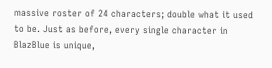massive roster of 24 characters; double what it used to be. Just as before, every single character in BlazBlue is unique,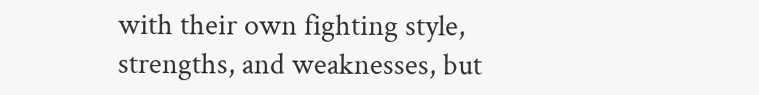with their own fighting style, strengths, and weaknesses, but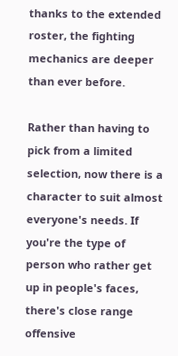thanks to the extended roster, the fighting mechanics are deeper than ever before.

Rather than having to pick from a limited selection, now there is a character to suit almost everyone's needs. If you're the type of person who rather get up in people's faces, there's close range offensive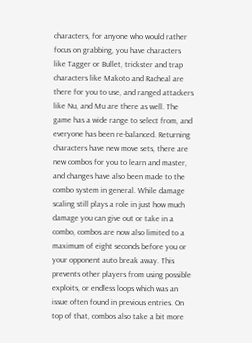characters, for anyone who would rather focus on grabbing, you have characters like Tagger or Bullet, trickster and trap characters like Makoto and Racheal are there for you to use, and ranged attackers like Nu, and Mu are there as well. The game has a wide range to select from, and everyone has been re-balanced. Returning characters have new move sets, there are new combos for you to learn and master, and changes have also been made to the combo system in general. While damage scaling still plays a role in just how much damage you can give out or take in a combo, combos are now also limited to a maximum of eight seconds before you or your opponent auto break away. This prevents other players from using possible exploits, or endless loops which was an issue often found in previous entries. On top of that, combos also take a bit more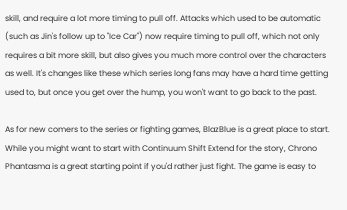skill, and require a lot more timing to pull off. Attacks which used to be automatic (such as Jin's follow up to "Ice Car") now require timing to pull off, which not only requires a bit more skill, but also gives you much more control over the characters as well. It's changes like these which series long fans may have a hard time getting used to, but once you get over the hump, you won't want to go back to the past.

As for new comers to the series or fighting games, BlazBlue is a great place to start. While you might want to start with Continuum Shift Extend for the story, Chrono Phantasma is a great starting point if you'd rather just fight. The game is easy to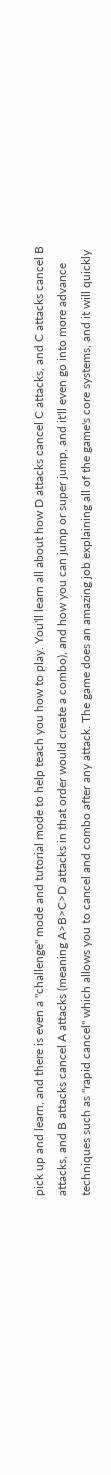pick up and learn, and there is even a "challenge" mode and tutorial mode to help teach you how to play. You'll learn all about how D attacks cancel C attacks, and C attacks cancel B attacks, and B attacks cancel A attacks (meaning A>B>C>D attacks in that order would create a combo), and how you can jump or super jump, and it'll even go into more advance techniques such as "rapid cancel" which allows you to cancel and combo after any attack. The game does an amazing job explaining all of the game's core systems, and it will quickly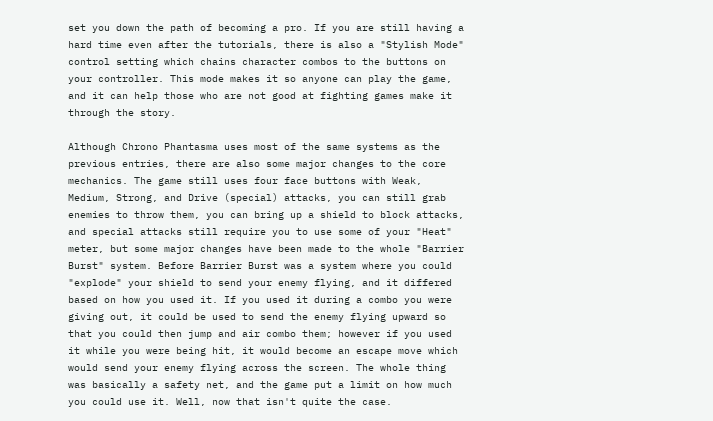set you down the path of becoming a pro. If you are still having a hard time even after the tutorials, there is also a "Stylish Mode" control setting which chains character combos to the buttons on your controller. This mode makes it so anyone can play the game, and it can help those who are not good at fighting games make it through the story.

Although Chrono Phantasma uses most of the same systems as the previous entries, there are also some major changes to the core mechanics. The game still uses four face buttons with Weak, Medium, Strong, and Drive (special) attacks, you can still grab enemies to throw them, you can bring up a shield to block attacks, and special attacks still require you to use some of your "Heat" meter, but some major changes have been made to the whole "Barrier Burst" system. Before Barrier Burst was a system where you could "explode" your shield to send your enemy flying, and it differed based on how you used it. If you used it during a combo you were giving out, it could be used to send the enemy flying upward so that you could then jump and air combo them; however if you used it while you were being hit, it would become an escape move which would send your enemy flying across the screen. The whole thing was basically a safety net, and the game put a limit on how much you could use it. Well, now that isn't quite the case.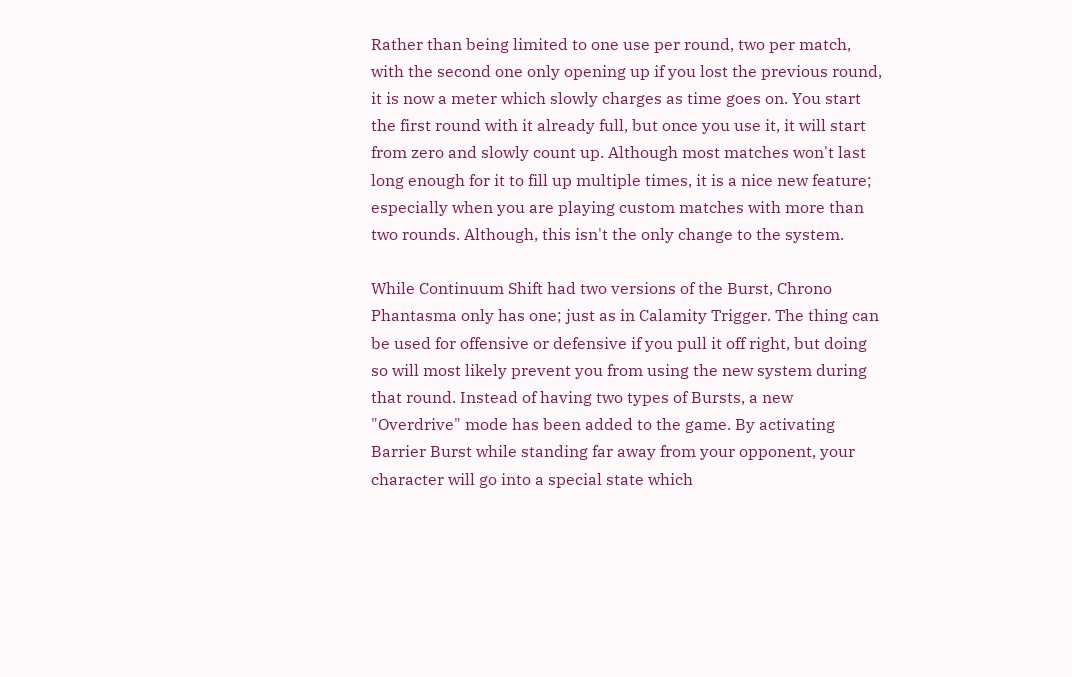Rather than being limited to one use per round, two per match, with the second one only opening up if you lost the previous round, it is now a meter which slowly charges as time goes on. You start the first round with it already full, but once you use it, it will start from zero and slowly count up. Although most matches won't last long enough for it to fill up multiple times, it is a nice new feature; especially when you are playing custom matches with more than two rounds. Although, this isn't the only change to the system.

While Continuum Shift had two versions of the Burst, Chrono Phantasma only has one; just as in Calamity Trigger. The thing can be used for offensive or defensive if you pull it off right, but doing so will most likely prevent you from using the new system during that round. Instead of having two types of Bursts, a new "Overdrive" mode has been added to the game. By activating Barrier Burst while standing far away from your opponent, your character will go into a special state which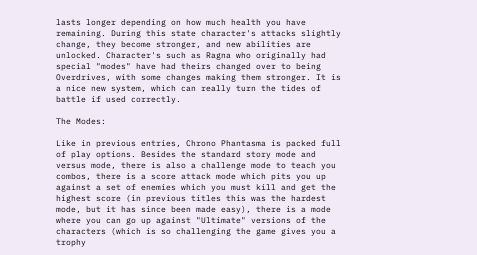lasts longer depending on how much health you have remaining. During this state character's attacks slightly change, they become stronger, and new abilities are unlocked. Character's such as Ragna who originally had special "modes" have had theirs changed over to being Overdrives, with some changes making them stronger. It is a nice new system, which can really turn the tides of battle if used correctly.

The Modes:

Like in previous entries, Chrono Phantasma is packed full of play options. Besides the standard story mode and versus mode, there is also a challenge mode to teach you combos, there is a score attack mode which pits you up against a set of enemies which you must kill and get the highest score (in previous titles this was the hardest mode, but it has since been made easy), there is a mode where you can go up against "Ultimate" versions of the characters (which is so challenging the game gives you a trophy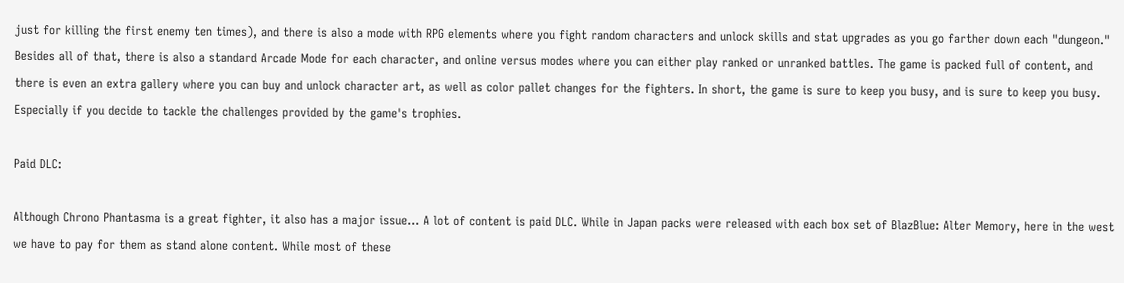just for killing the first enemy ten times), and there is also a mode with RPG elements where you fight random characters and unlock skills and stat upgrades as you go farther down each "dungeon." Besides all of that, there is also a standard Arcade Mode for each character, and online versus modes where you can either play ranked or unranked battles. The game is packed full of content, and there is even an extra gallery where you can buy and unlock character art, as well as color pallet changes for the fighters. In short, the game is sure to keep you busy, and is sure to keep you busy. Especially if you decide to tackle the challenges provided by the game's trophies.

Paid DLC:

Although Chrono Phantasma is a great fighter, it also has a major issue... A lot of content is paid DLC. While in Japan packs were released with each box set of BlazBlue: Alter Memory, here in the west we have to pay for them as stand alone content. While most of these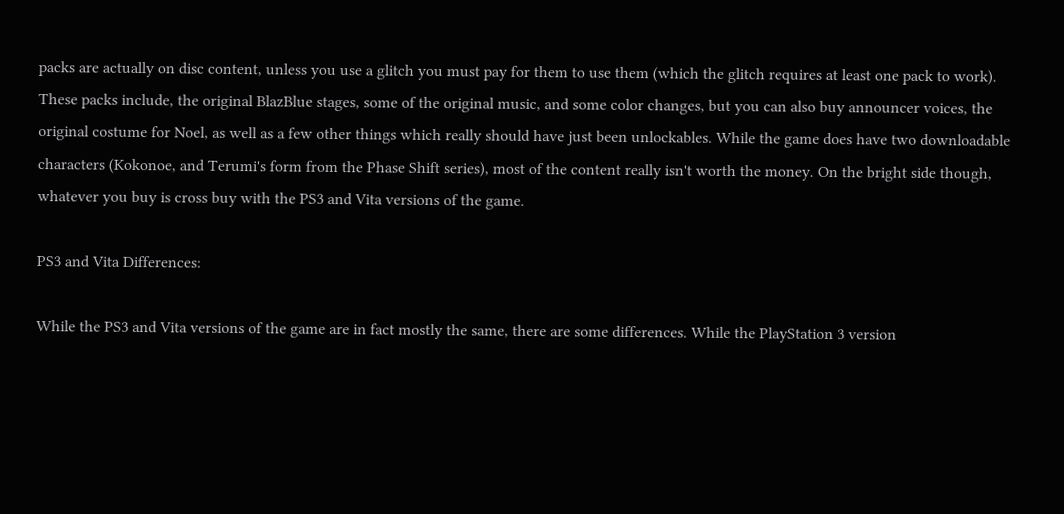packs are actually on disc content, unless you use a glitch you must pay for them to use them (which the glitch requires at least one pack to work). These packs include, the original BlazBlue stages, some of the original music, and some color changes, but you can also buy announcer voices, the original costume for Noel, as well as a few other things which really should have just been unlockables. While the game does have two downloadable characters (Kokonoe, and Terumi's form from the Phase Shift series), most of the content really isn't worth the money. On the bright side though, whatever you buy is cross buy with the PS3 and Vita versions of the game.

PS3 and Vita Differences:

While the PS3 and Vita versions of the game are in fact mostly the same, there are some differences. While the PlayStation 3 version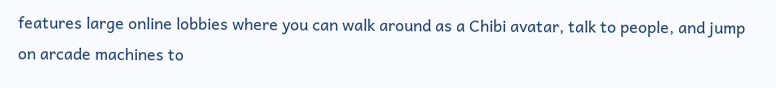features large online lobbies where you can walk around as a Chibi avatar, talk to people, and jump on arcade machines to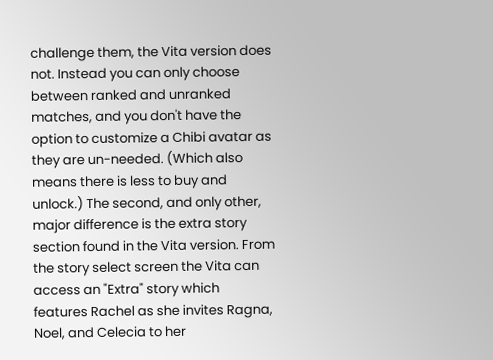challenge them, the Vita version does not. Instead you can only choose between ranked and unranked matches, and you don't have the option to customize a Chibi avatar as they are un-needed. (Which also means there is less to buy and unlock.) The second, and only other, major difference is the extra story section found in the Vita version. From the story select screen the Vita can access an "Extra" story which features Rachel as she invites Ragna, Noel, and Celecia to her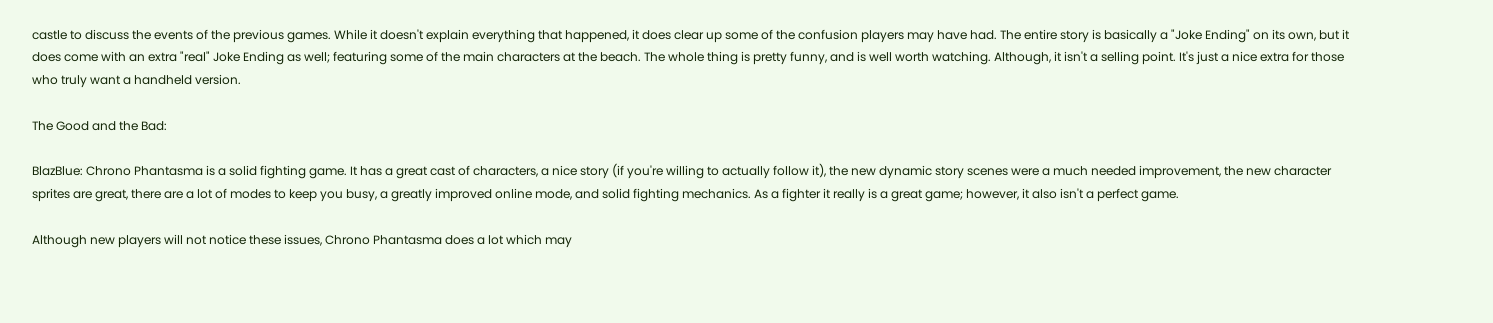castle to discuss the events of the previous games. While it doesn't explain everything that happened, it does clear up some of the confusion players may have had. The entire story is basically a "Joke Ending" on its own, but it does come with an extra "real" Joke Ending as well; featuring some of the main characters at the beach. The whole thing is pretty funny, and is well worth watching. Although, it isn't a selling point. It's just a nice extra for those who truly want a handheld version.

The Good and the Bad:

BlazBlue: Chrono Phantasma is a solid fighting game. It has a great cast of characters, a nice story (if you're willing to actually follow it), the new dynamic story scenes were a much needed improvement, the new character sprites are great, there are a lot of modes to keep you busy, a greatly improved online mode, and solid fighting mechanics. As a fighter it really is a great game; however, it also isn't a perfect game.

Although new players will not notice these issues, Chrono Phantasma does a lot which may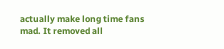actually make long time fans mad. It removed all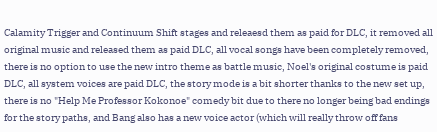Calamity Trigger and Continuum Shift stages and releaesd them as paid for DLC, it removed all original music and released them as paid DLC, all vocal songs have been completely removed, there is no option to use the new intro theme as battle music, Noel's original costume is paid DLC, all system voices are paid DLC, the story mode is a bit shorter thanks to the new set up, there is no "Help Me Professor Kokonoe" comedy bit due to there no longer being bad endings for the story paths, and Bang also has a new voice actor (which will really throw off fans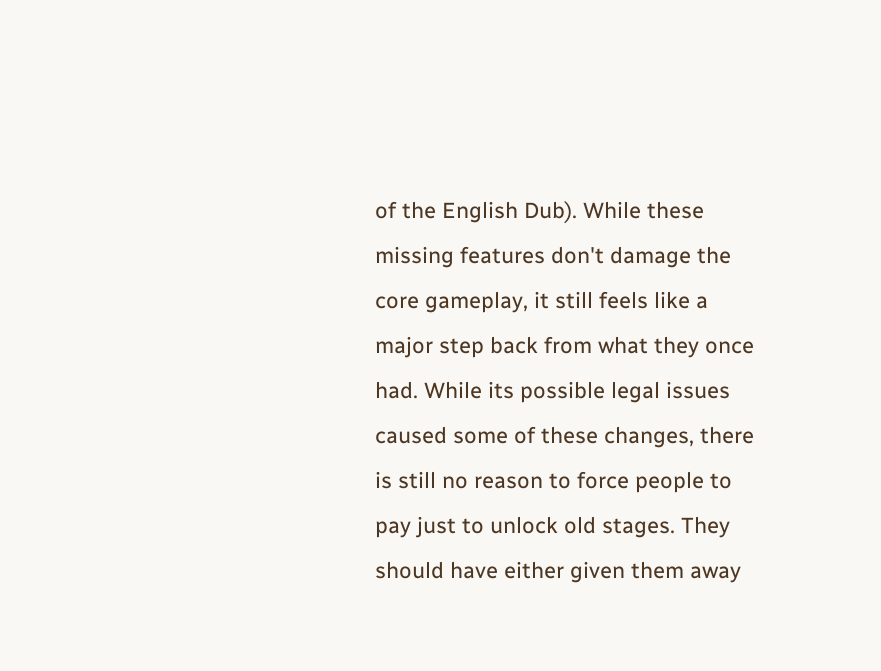of the English Dub). While these missing features don't damage the core gameplay, it still feels like a major step back from what they once had. While its possible legal issues caused some of these changes, there is still no reason to force people to pay just to unlock old stages. They should have either given them away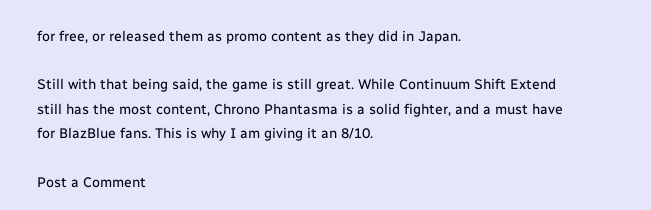for free, or released them as promo content as they did in Japan.

Still with that being said, the game is still great. While Continuum Shift Extend still has the most content, Chrono Phantasma is a solid fighter, and a must have for BlazBlue fans. This is why I am giving it an 8/10.

Post a Comment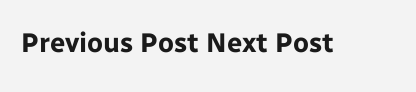Previous Post Next Post